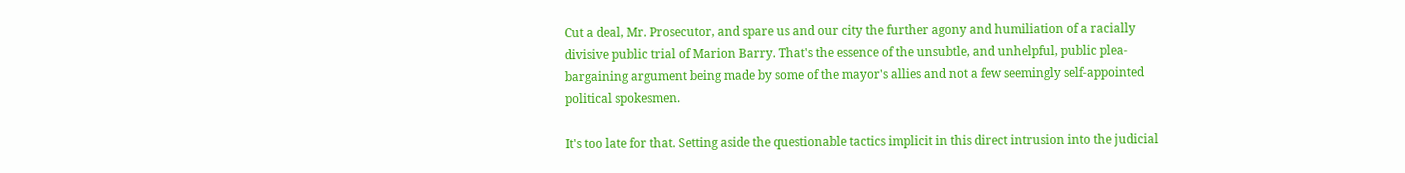Cut a deal, Mr. Prosecutor, and spare us and our city the further agony and humiliation of a racially divisive public trial of Marion Barry. That's the essence of the unsubtle, and unhelpful, public plea-bargaining argument being made by some of the mayor's allies and not a few seemingly self-appointed political spokesmen.

It's too late for that. Setting aside the questionable tactics implicit in this direct intrusion into the judicial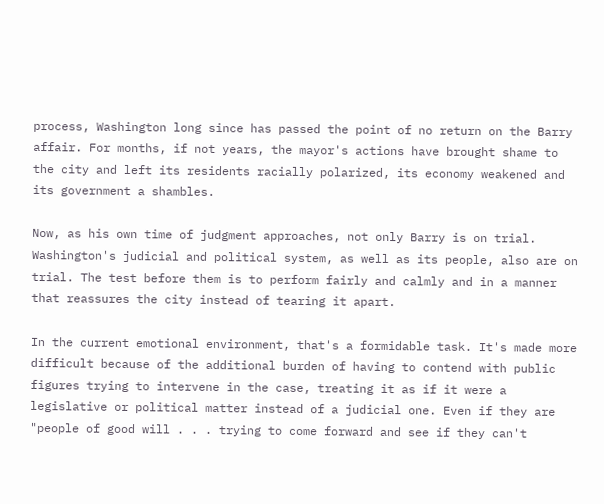process, Washington long since has passed the point of no return on the Barry affair. For months, if not years, the mayor's actions have brought shame to the city and left its residents racially polarized, its economy weakened and its government a shambles.

Now, as his own time of judgment approaches, not only Barry is on trial. Washington's judicial and political system, as well as its people, also are on trial. The test before them is to perform fairly and calmly and in a manner that reassures the city instead of tearing it apart.

In the current emotional environment, that's a formidable task. It's made more difficult because of the additional burden of having to contend with public figures trying to intervene in the case, treating it as if it were a legislative or political matter instead of a judicial one. Even if they are "people of good will . . . trying to come forward and see if they can't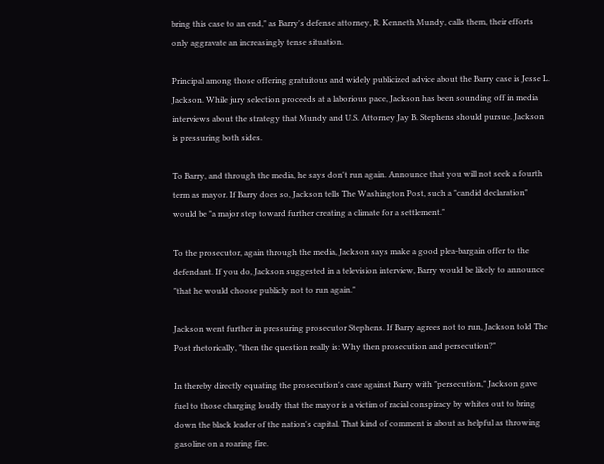bring this case to an end," as Barry's defense attorney, R. Kenneth Mundy, calls them, their efforts only aggravate an increasingly tense situation.

Principal among those offering gratuitous and widely publicized advice about the Barry case is Jesse L. Jackson. While jury selection proceeds at a laborious pace, Jackson has been sounding off in media interviews about the strategy that Mundy and U.S. Attorney Jay B. Stephens should pursue. Jackson is pressuring both sides.

To Barry, and through the media, he says don't run again. Announce that you will not seek a fourth term as mayor. If Barry does so, Jackson tells The Washington Post, such a "candid declaration" would be "a major step toward further creating a climate for a settlement."

To the prosecutor, again through the media, Jackson says make a good plea-bargain offer to the defendant. If you do, Jackson suggested in a television interview, Barry would be likely to announce "that he would choose publicly not to run again."

Jackson went further in pressuring prosecutor Stephens. If Barry agrees not to run, Jackson told The Post rhetorically, "then the question really is: Why then prosecution and persecution?"

In thereby directly equating the prosecution's case against Barry with "persecution," Jackson gave fuel to those charging loudly that the mayor is a victim of racial conspiracy by whites out to bring down the black leader of the nation's capital. That kind of comment is about as helpful as throwing gasoline on a roaring fire.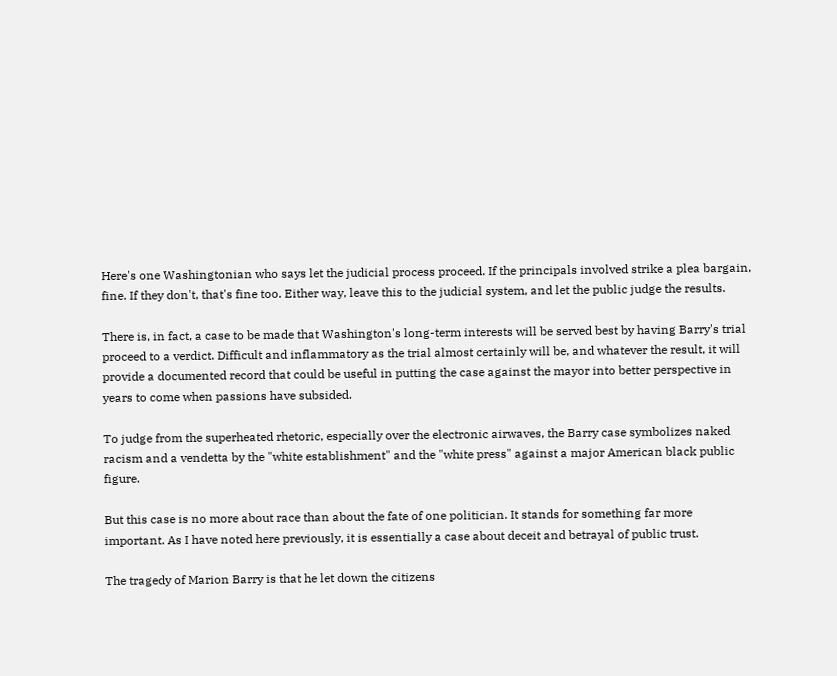Here's one Washingtonian who says let the judicial process proceed. If the principals involved strike a plea bargain, fine. If they don't, that's fine too. Either way, leave this to the judicial system, and let the public judge the results.

There is, in fact, a case to be made that Washington's long-term interests will be served best by having Barry's trial proceed to a verdict. Difficult and inflammatory as the trial almost certainly will be, and whatever the result, it will provide a documented record that could be useful in putting the case against the mayor into better perspective in years to come when passions have subsided.

To judge from the superheated rhetoric, especially over the electronic airwaves, the Barry case symbolizes naked racism and a vendetta by the "white establishment" and the "white press" against a major American black public figure.

But this case is no more about race than about the fate of one politician. It stands for something far more important. As I have noted here previously, it is essentially a case about deceit and betrayal of public trust.

The tragedy of Marion Barry is that he let down the citizens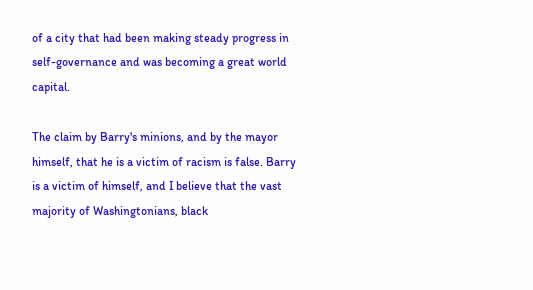of a city that had been making steady progress in self-governance and was becoming a great world capital.

The claim by Barry's minions, and by the mayor himself, that he is a victim of racism is false. Barry is a victim of himself, and I believe that the vast majority of Washingtonians, black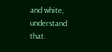and white, understand that.